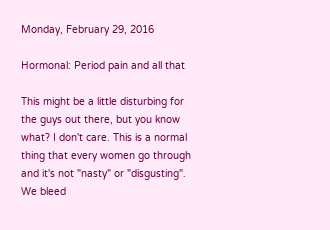Monday, February 29, 2016

Hormonal: Period pain and all that

This might be a little disturbing for the guys out there, but you know what? I don't care. This is a normal thing that every women go through and it's not "nasty" or "disgusting". We bleed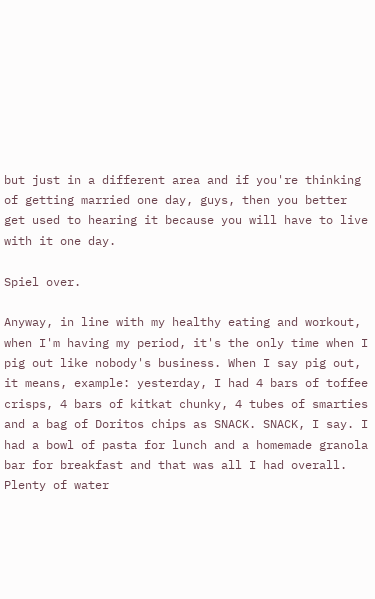but just in a different area and if you're thinking of getting married one day, guys, then you better get used to hearing it because you will have to live with it one day.

Spiel over.

Anyway, in line with my healthy eating and workout, when I'm having my period, it's the only time when I pig out like nobody's business. When I say pig out, it means, example: yesterday, I had 4 bars of toffee crisps, 4 bars of kitkat chunky, 4 tubes of smarties and a bag of Doritos chips as SNACK. SNACK, I say. I had a bowl of pasta for lunch and a homemade granola bar for breakfast and that was all I had overall. Plenty of water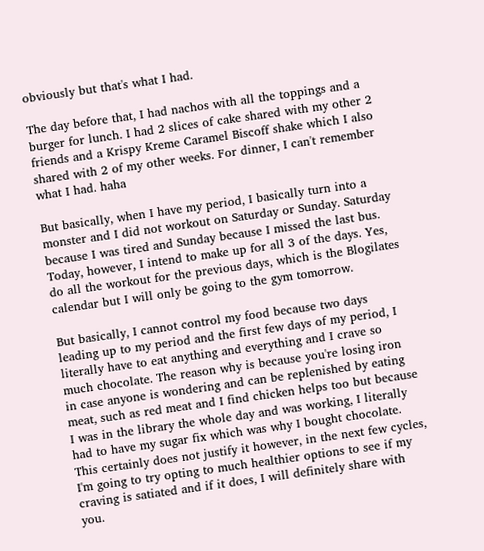obviously but that's what I had.

The day before that, I had nachos with all the toppings and a burger for lunch. I had 2 slices of cake shared with my other 2 friends and a Krispy Kreme Caramel Biscoff shake which I also shared with 2 of my other weeks. For dinner, I can't remember what I had. haha

But basically, when I have my period, I basically turn into a monster and I did not workout on Saturday or Sunday. Saturday because I was tired and Sunday because I missed the last bus. Today, however, I intend to make up for all 3 of the days. Yes, do all the workout for the previous days, which is the Blogilates calendar but I will only be going to the gym tomorrow.

But basically, I cannot control my food because two days leading up to my period and the first few days of my period, I literally have to eat anything and everything and I crave so much chocolate. The reason why is because you're losing iron in case anyone is wondering and can be replenished by eating meat, such as red meat and I find chicken helps too but because I was in the library the whole day and was working, I literally had to have my sugar fix which was why I bought chocolate. This certainly does not justify it however, in the next few cycles, I'm going to try opting to much healthier options to see if my craving is satiated and if it does, I will definitely share with you.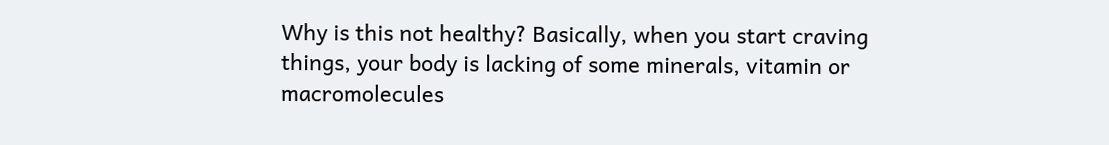Why is this not healthy? Basically, when you start craving things, your body is lacking of some minerals, vitamin or macromolecules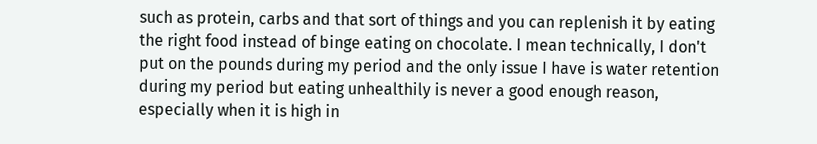such as protein, carbs and that sort of things and you can replenish it by eating the right food instead of binge eating on chocolate. I mean technically, I don't put on the pounds during my period and the only issue I have is water retention during my period but eating unhealthily is never a good enough reason, especially when it is high in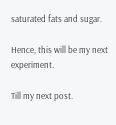saturated fats and sugar.

Hence, this will be my next experiment.

Till my next post.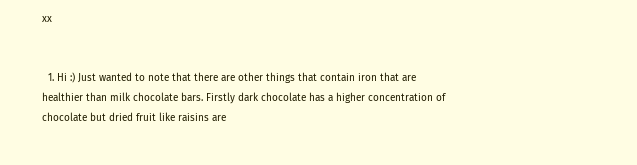xx


  1. Hi :) Just wanted to note that there are other things that contain iron that are healthier than milk chocolate bars. Firstly dark chocolate has a higher concentration of chocolate but dried fruit like raisins are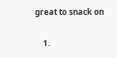great to snack on

    1.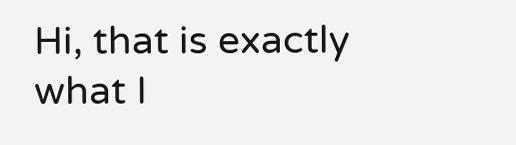Hi, that is exactly what I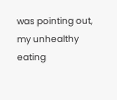was pointing out, my unhealthy eating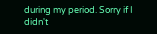during my period. Sorry if I didn't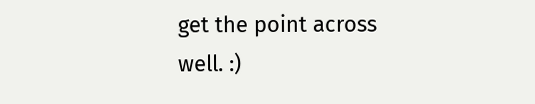get the point across well. :)